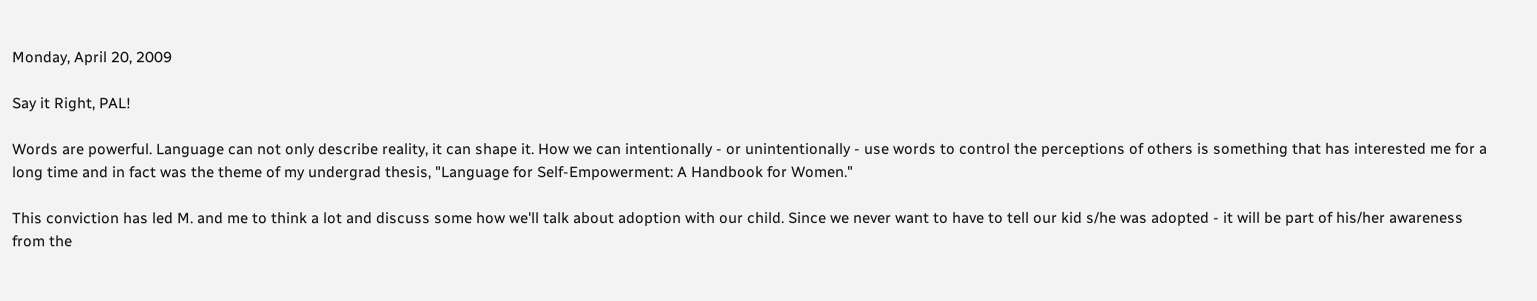Monday, April 20, 2009

Say it Right, PAL!

Words are powerful. Language can not only describe reality, it can shape it. How we can intentionally - or unintentionally - use words to control the perceptions of others is something that has interested me for a long time and in fact was the theme of my undergrad thesis, "Language for Self-Empowerment: A Handbook for Women."

This conviction has led M. and me to think a lot and discuss some how we'll talk about adoption with our child. Since we never want to have to tell our kid s/he was adopted - it will be part of his/her awareness from the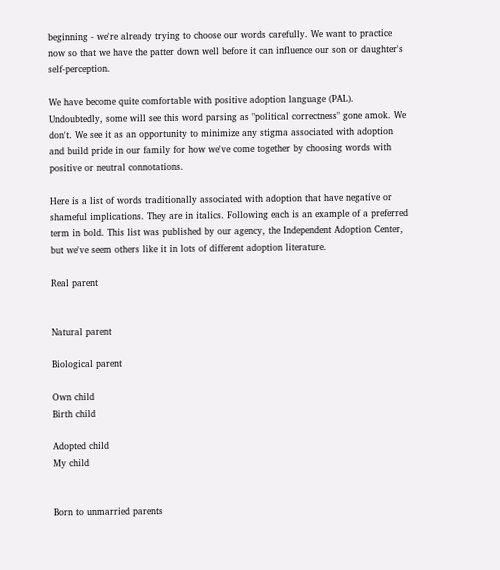beginning - we're already trying to choose our words carefully. We want to practice now so that we have the patter down well before it can influence our son or daughter's self-perception.

We have become quite comfortable with positive adoption language (PAL). Undoubtedly, some will see this word parsing as "political correctness" gone amok. We don't. We see it as an opportunity to minimize any stigma associated with adoption and build pride in our family for how we've come together by choosing words with positive or neutral connotations.

Here is a list of words traditionally associated with adoption that have negative or shameful implications. They are in italics. Following each is an example of a preferred term in bold. This list was published by our agency, the Independent Adoption Center, but we've seem others like it in lots of different adoption literature.

Real parent


Natural parent

Biological parent

Own child
Birth child

Adopted child
My child


Born to unmarried parents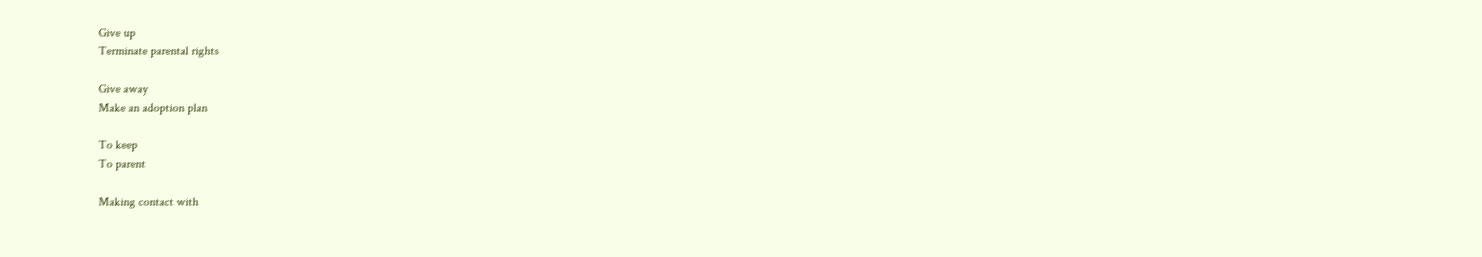Give up
Terminate parental rights

Give away
Make an adoption plan

To keep
To parent

Making contact with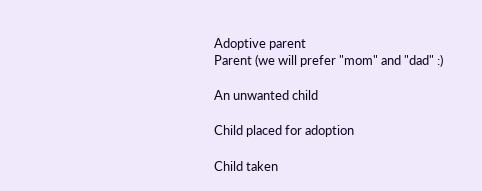Adoptive parent
Parent (we will prefer "mom" and "dad" :)

An unwanted child

Child placed for adoption

Child taken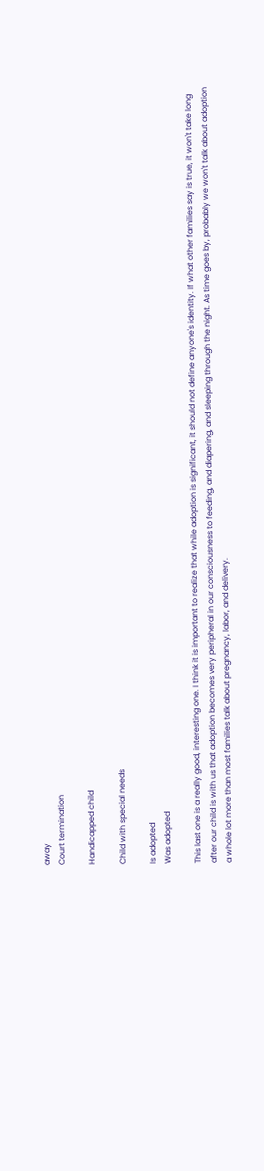away
Court termination

Handicapped child

Child with special needs

Is adopted
Was adopted

This last one is a really good, interesting one. I think it is important to realize that while adoption is significant, it should not define anyone's identity. If what other families say is true, it won't take long after our child is with us that adoption becomes very peripheral in our consciousness to feeding, and diapering, and sleeping through the night. As time goes by, probably we won't talk about adoption a whole lot more than most families talk about pregnancy, labor, and delivery.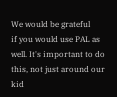We would be grateful
if you would use PAL as well. It's important to do this, not just around our kid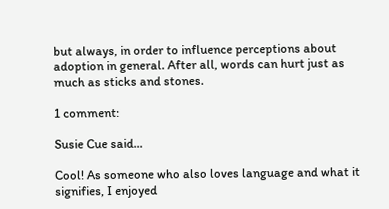but always, in order to influence perceptions about adoption in general. After all, words can hurt just as much as sticks and stones.

1 comment:

Susie Cue said...

Cool! As someone who also loves language and what it signifies, I enjoyed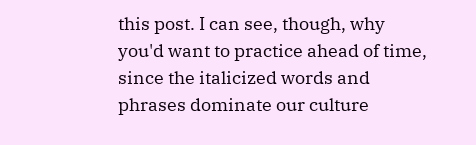this post. I can see, though, why you'd want to practice ahead of time, since the italicized words and phrases dominate our culture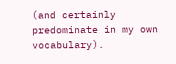(and certainly predominate in my own vocabulary).